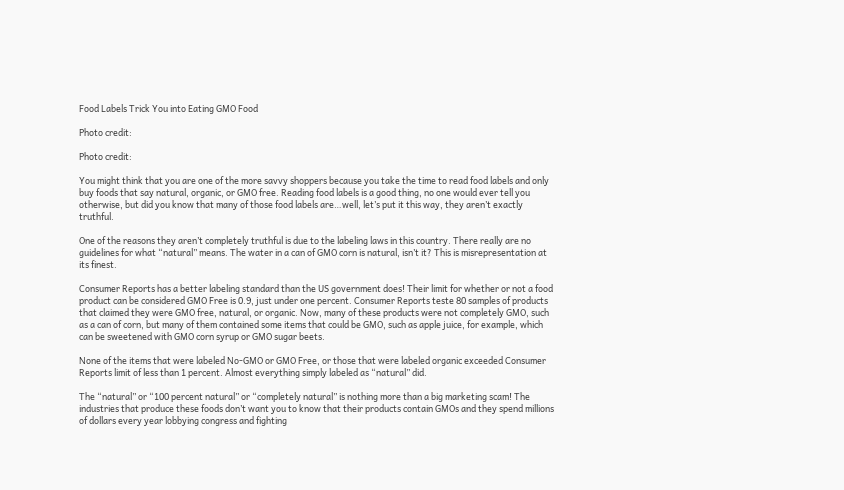Food Labels Trick You into Eating GMO Food

Photo credit:

Photo credit:

You might think that you are one of the more savvy shoppers because you take the time to read food labels and only buy foods that say natural, organic, or GMO free. Reading food labels is a good thing, no one would ever tell you otherwise, but did you know that many of those food labels are…well, let’s put it this way, they aren’t exactly truthful.

One of the reasons they aren’t completely truthful is due to the labeling laws in this country. There really are no guidelines for what “natural” means. The water in a can of GMO corn is natural, isn’t it? This is misrepresentation at its finest.

Consumer Reports has a better labeling standard than the US government does! Their limit for whether or not a food product can be considered GMO Free is 0.9, just under one percent. Consumer Reports teste 80 samples of products that claimed they were GMO free, natural, or organic. Now, many of these products were not completely GMO, such as a can of corn, but many of them contained some items that could be GMO, such as apple juice, for example, which can be sweetened with GMO corn syrup or GMO sugar beets.

None of the items that were labeled No-GMO or GMO Free, or those that were labeled organic exceeded Consumer Reports limit of less than 1 percent. Almost everything simply labeled as “natural” did.

The “natural” or “100 percent natural” or “completely natural” is nothing more than a big marketing scam! The industries that produce these foods don’t want you to know that their products contain GMOs and they spend millions of dollars every year lobbying congress and fighting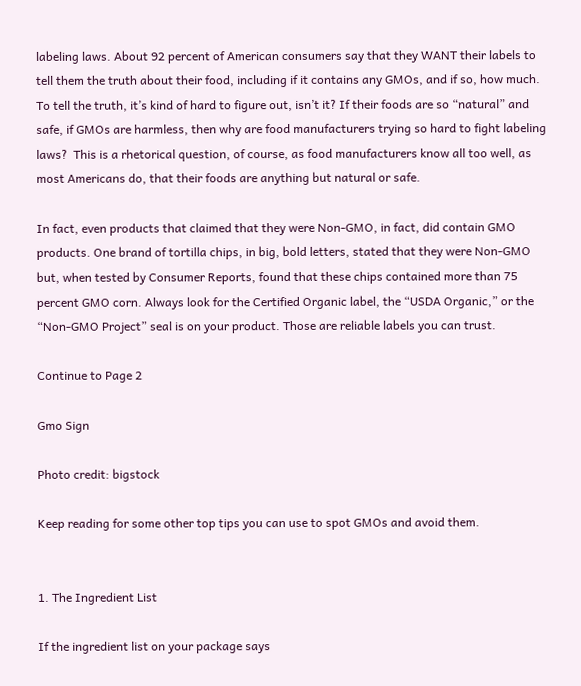labeling laws. About 92 percent of American consumers say that they WANT their labels to tell them the truth about their food, including if it contains any GMOs, and if so, how much. To tell the truth, it’s kind of hard to figure out, isn’t it? If their foods are so “natural” and safe, if GMOs are harmless, then why are food manufacturers trying so hard to fight labeling laws?  This is a rhetorical question, of course, as food manufacturers know all too well, as most Americans do, that their foods are anything but natural or safe.

In fact, even products that claimed that they were Non-GMO, in fact, did contain GMO products. One brand of tortilla chips, in big, bold letters, stated that they were Non-GMO but, when tested by Consumer Reports, found that these chips contained more than 75 percent GMO corn. Always look for the Certified Organic label, the “USDA Organic,” or the “Non-GMO Project” seal is on your product. Those are reliable labels you can trust.

Continue to Page 2

Gmo Sign

Photo credit: bigstock

Keep reading for some other top tips you can use to spot GMOs and avoid them.


1. The Ingredient List

If the ingredient list on your package says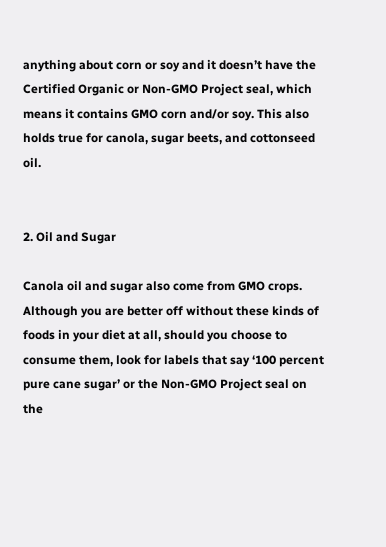anything about corn or soy and it doesn’t have the Certified Organic or Non-GMO Project seal, which means it contains GMO corn and/or soy. This also holds true for canola, sugar beets, and cottonseed oil.


2. Oil and Sugar

Canola oil and sugar also come from GMO crops. Although you are better off without these kinds of foods in your diet at all, should you choose to consume them, look for labels that say ‘100 percent pure cane sugar’ or the Non-GMO Project seal on the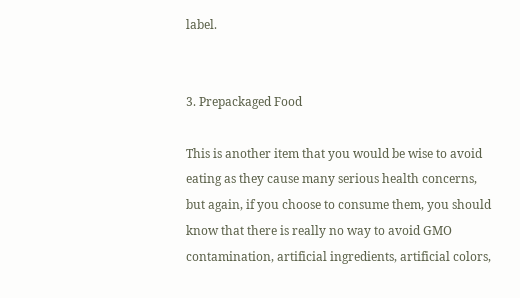label.


3. Prepackaged Food

This is another item that you would be wise to avoid eating as they cause many serious health concerns, but again, if you choose to consume them, you should know that there is really no way to avoid GMO contamination, artificial ingredients, artificial colors,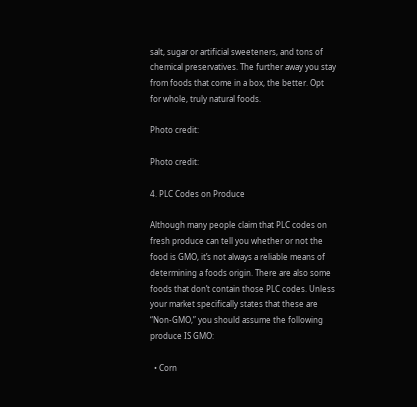salt, sugar or artificial sweeteners, and tons of chemical preservatives. The further away you stay from foods that come in a box, the better. Opt for whole, truly natural foods.

Photo credit:

Photo credit:

4. PLC Codes on Produce

Although many people claim that PLC codes on fresh produce can tell you whether or not the food is GMO, it’s not always a reliable means of determining a foods origin. There are also some foods that don’t contain those PLC codes. Unless your market specifically states that these are “Non-GMO,” you should assume the following produce IS GMO:

  • Corn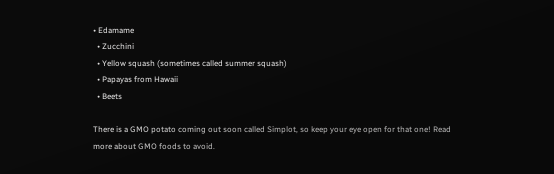• Edamame
  • Zucchini
  • Yellow squash (sometimes called summer squash)
  • Papayas from Hawaii
  • Beets

There is a GMO potato coming out soon called Simplot, so keep your eye open for that one! Read more about GMO foods to avoid.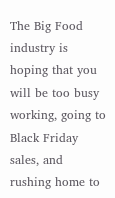The Big Food industry is hoping that you will be too busy working, going to Black Friday sales, and rushing home to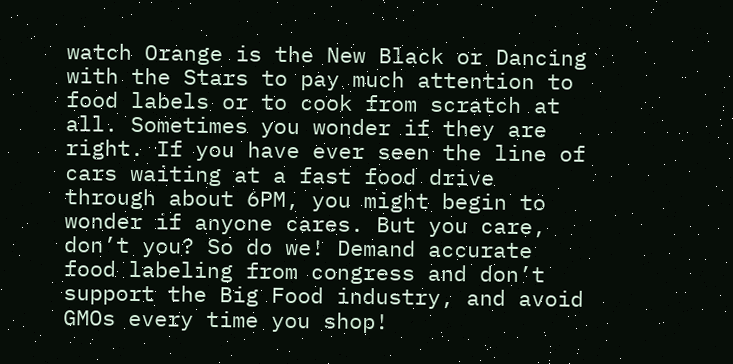watch Orange is the New Black or Dancing with the Stars to pay much attention to food labels or to cook from scratch at all. Sometimes you wonder if they are right. If you have ever seen the line of cars waiting at a fast food drive through about 6PM, you might begin to wonder if anyone cares. But you care, don’t you? So do we! Demand accurate food labeling from congress and don’t support the Big Food industry, and avoid GMOs every time you shop!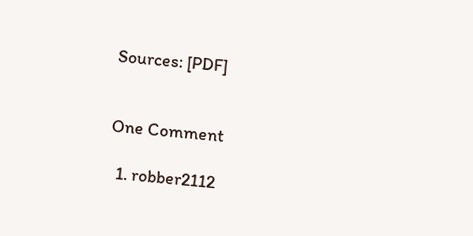Sources: [PDF]


One Comment

  1. robber2112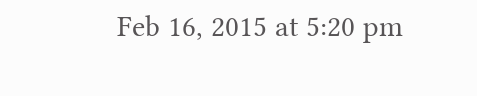Feb 16, 2015 at 5:20 pm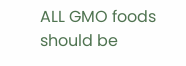ALL GMO foods should be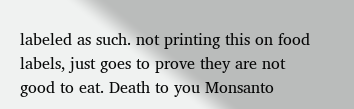labeled as such. not printing this on food labels, just goes to prove they are not good to eat. Death to you Monsanto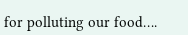for polluting our food….